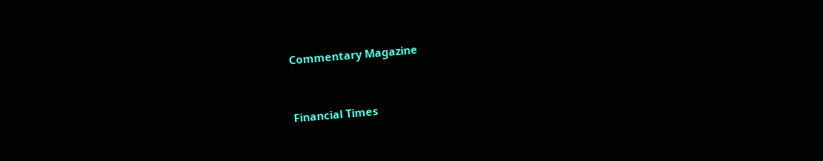Commentary Magazine


Financial Times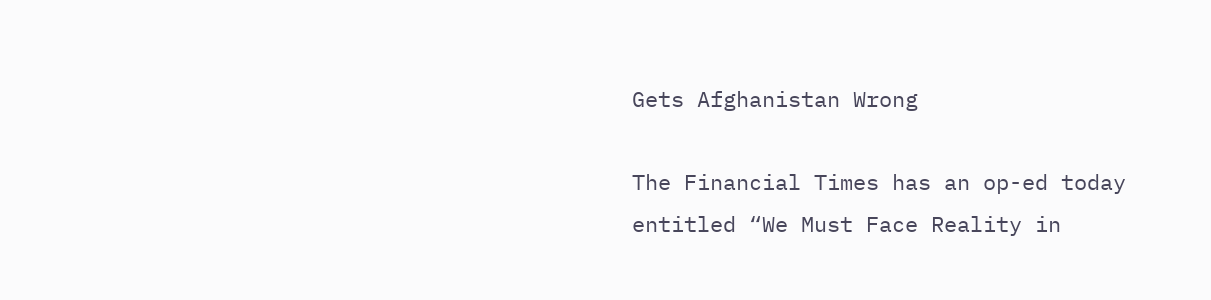Gets Afghanistan Wrong

The Financial Times has an op-ed today entitled “We Must Face Reality in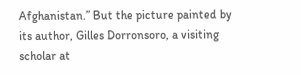Afghanistan.” But the picture painted by its author, Gilles Dorronsoro, a visiting scholar at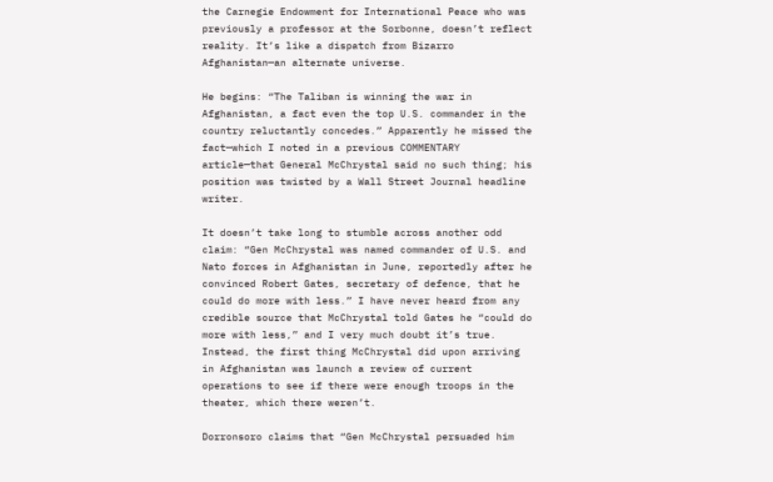the Carnegie Endowment for International Peace who was previously a professor at the Sorbonne, doesn’t reflect reality. It’s like a dispatch from Bizarro Afghanistan—an alternate universe.

He begins: “The Taliban is winning the war in Afghanistan, a fact even the top U.S. commander in the country reluctantly concedes.” Apparently he missed the fact—which I noted in a previous COMMENTARY article—that General McChrystal said no such thing; his position was twisted by a Wall Street Journal headline writer.

It doesn’t take long to stumble across another odd claim: “Gen McChrystal was named commander of U.S. and Nato forces in Afghanistan in June, reportedly after he convinced Robert Gates, secretary of defence, that he could do more with less.” I have never heard from any credible source that McChrystal told Gates he “could do more with less,” and I very much doubt it’s true. Instead, the first thing McChrystal did upon arriving in Afghanistan was launch a review of current operations to see if there were enough troops in the theater, which there weren’t.

Dorronsoro claims that “Gen McChrystal persuaded him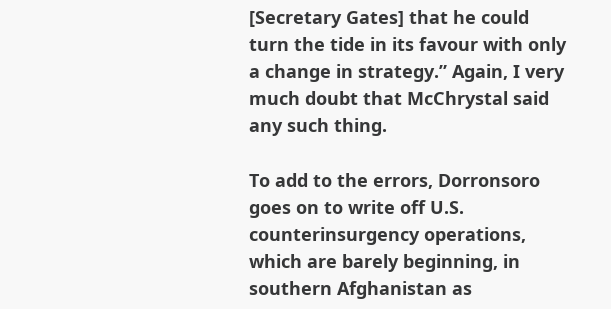[Secretary Gates] that he could turn the tide in its favour with only a change in strategy.” Again, I very much doubt that McChrystal said any such thing.

To add to the errors, Dorronsoro goes on to write off U.S. counterinsurgency operations, which are barely beginning, in southern Afghanistan as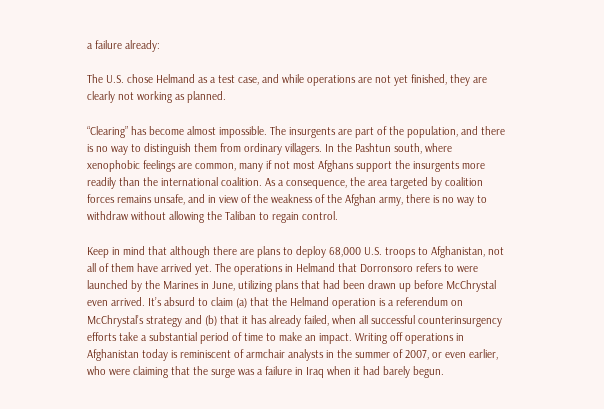a failure already:

The U.S. chose Helmand as a test case, and while operations are not yet finished, they are clearly not working as planned.

“Clearing” has become almost impossible. The insurgents are part of the population, and there is no way to distinguish them from ordinary villagers. In the Pashtun south, where xenophobic feelings are common, many if not most Afghans support the insurgents more readily than the international coalition. As a consequence, the area targeted by coalition forces remains unsafe, and in view of the weakness of the Afghan army, there is no way to withdraw without allowing the Taliban to regain control.

Keep in mind that although there are plans to deploy 68,000 U.S. troops to Afghanistan, not all of them have arrived yet. The operations in Helmand that Dorronsoro refers to were launched by the Marines in June, utilizing plans that had been drawn up before McChrystal even arrived. It’s absurd to claim (a) that the Helmand operation is a referendum on McChrystal’s strategy and (b) that it has already failed, when all successful counterinsurgency efforts take a substantial period of time to make an impact. Writing off operations in Afghanistan today is reminiscent of armchair analysts in the summer of 2007, or even earlier, who were claiming that the surge was a failure in Iraq when it had barely begun.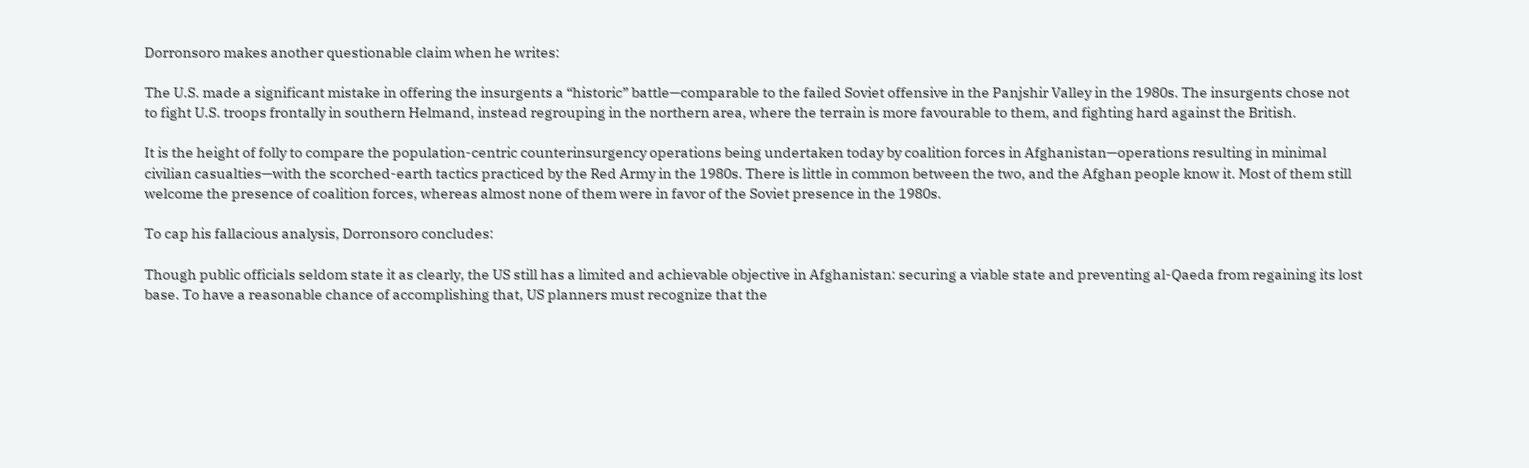Dorronsoro makes another questionable claim when he writes:

The U.S. made a significant mistake in offering the insurgents a “historic” battle—comparable to the failed Soviet offensive in the Panjshir Valley in the 1980s. The insurgents chose not to fight U.S. troops frontally in southern Helmand, instead regrouping in the northern area, where the terrain is more favourable to them, and fighting hard against the British.

It is the height of folly to compare the population-centric counterinsurgency operations being undertaken today by coalition forces in Afghanistan—operations resulting in minimal civilian casualties—with the scorched-earth tactics practiced by the Red Army in the 1980s. There is little in common between the two, and the Afghan people know it. Most of them still welcome the presence of coalition forces, whereas almost none of them were in favor of the Soviet presence in the 1980s.

To cap his fallacious analysis, Dorronsoro concludes:

Though public officials seldom state it as clearly, the US still has a limited and achievable objective in Afghanistan: securing a viable state and preventing al-Qaeda from regaining its lost base. To have a reasonable chance of accomplishing that, US planners must recognize that the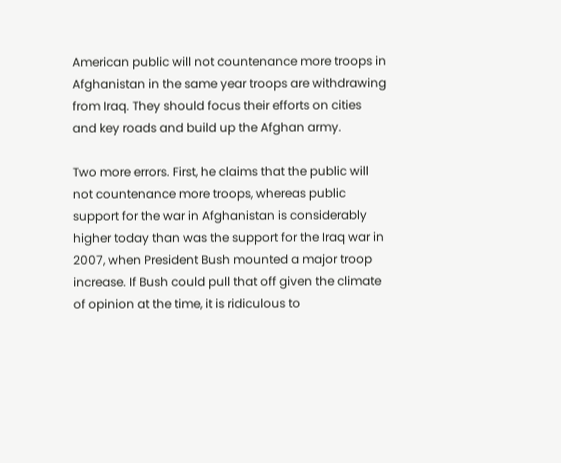American public will not countenance more troops in Afghanistan in the same year troops are withdrawing from Iraq. They should focus their efforts on cities and key roads and build up the Afghan army.

Two more errors. First, he claims that the public will not countenance more troops, whereas public support for the war in Afghanistan is considerably higher today than was the support for the Iraq war in 2007, when President Bush mounted a major troop increase. If Bush could pull that off given the climate of opinion at the time, it is ridiculous to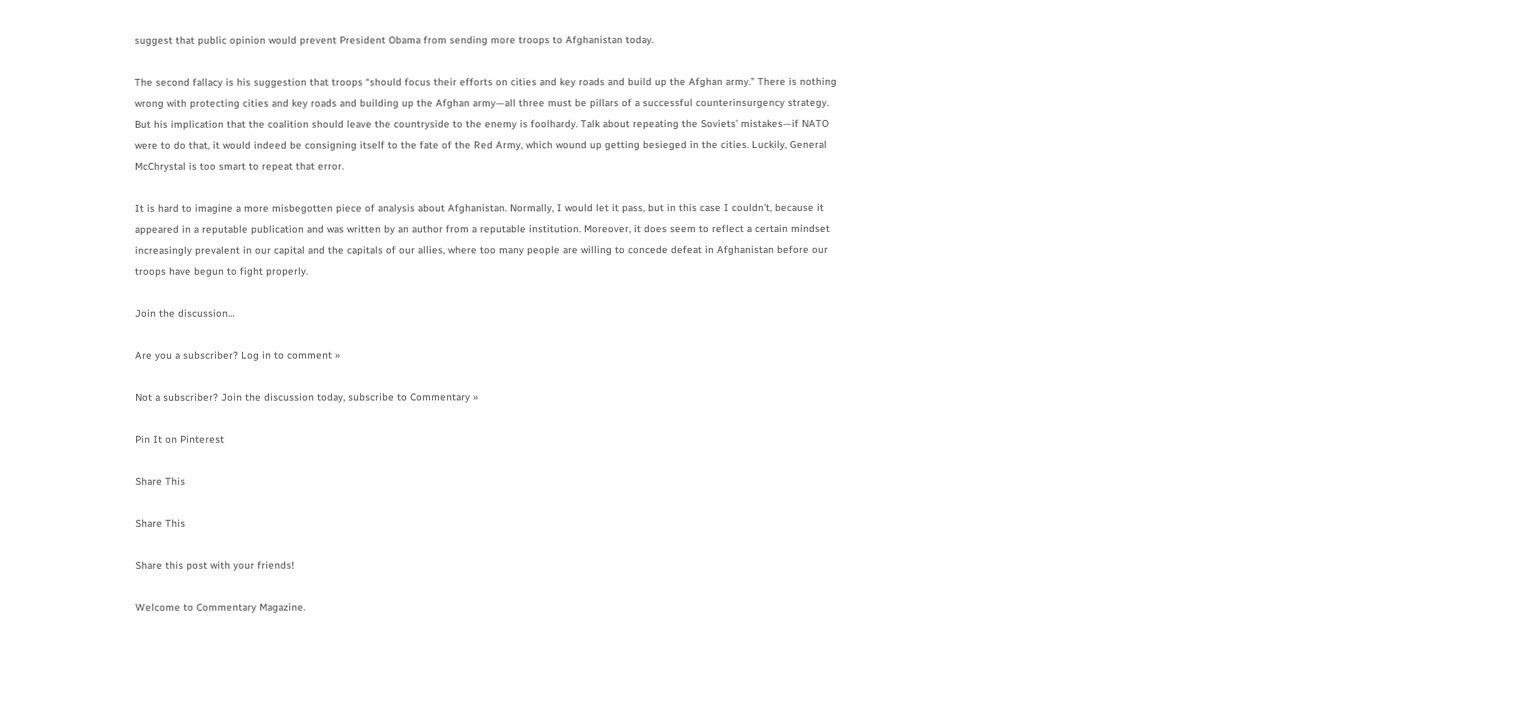suggest that public opinion would prevent President Obama from sending more troops to Afghanistan today.

The second fallacy is his suggestion that troops “should focus their efforts on cities and key roads and build up the Afghan army.” There is nothing wrong with protecting cities and key roads and building up the Afghan army—all three must be pillars of a successful counterinsurgency strategy. But his implication that the coalition should leave the countryside to the enemy is foolhardy. Talk about repeating the Soviets’ mistakes—if NATO were to do that, it would indeed be consigning itself to the fate of the Red Army, which wound up getting besieged in the cities. Luckily, General McChrystal is too smart to repeat that error.

It is hard to imagine a more misbegotten piece of analysis about Afghanistan. Normally, I would let it pass, but in this case I couldn’t, because it appeared in a reputable publication and was written by an author from a reputable institution. Moreover, it does seem to reflect a certain mindset increasingly prevalent in our capital and the capitals of our allies, where too many people are willing to concede defeat in Afghanistan before our troops have begun to fight properly.

Join the discussion…

Are you a subscriber? Log in to comment »

Not a subscriber? Join the discussion today, subscribe to Commentary »

Pin It on Pinterest

Share This

Share This

Share this post with your friends!

Welcome to Commentary Magazine.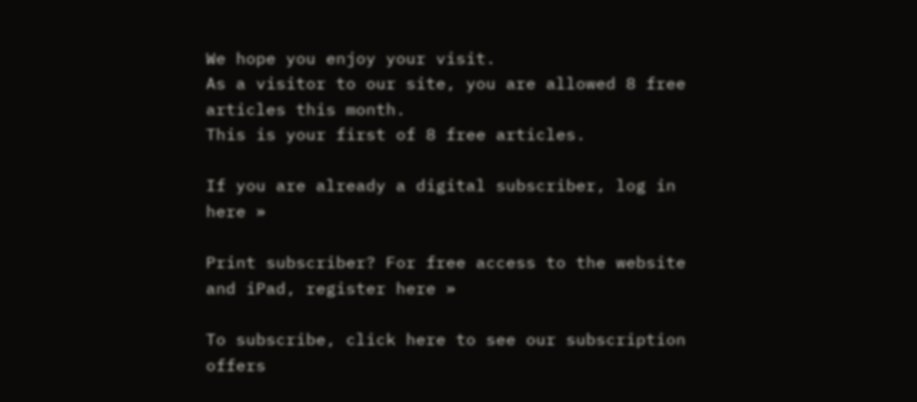We hope you enjoy your visit.
As a visitor to our site, you are allowed 8 free articles this month.
This is your first of 8 free articles.

If you are already a digital subscriber, log in here »

Print subscriber? For free access to the website and iPad, register here »

To subscribe, click here to see our subscription offers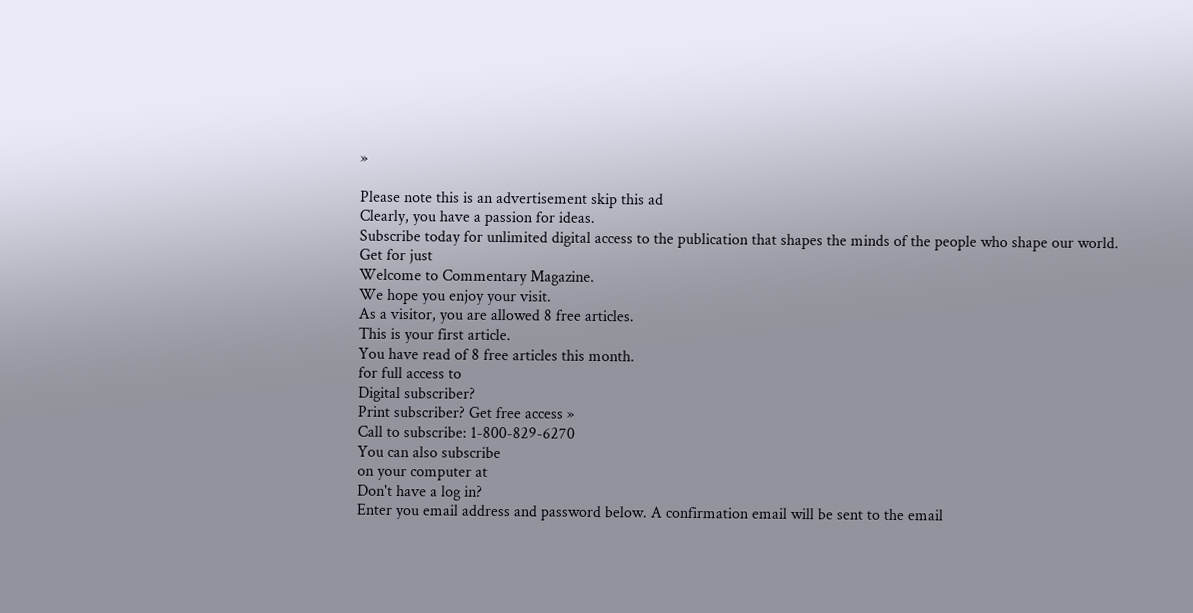»

Please note this is an advertisement skip this ad
Clearly, you have a passion for ideas.
Subscribe today for unlimited digital access to the publication that shapes the minds of the people who shape our world.
Get for just
Welcome to Commentary Magazine.
We hope you enjoy your visit.
As a visitor, you are allowed 8 free articles.
This is your first article.
You have read of 8 free articles this month.
for full access to
Digital subscriber?
Print subscriber? Get free access »
Call to subscribe: 1-800-829-6270
You can also subscribe
on your computer at
Don't have a log in?
Enter you email address and password below. A confirmation email will be sent to the email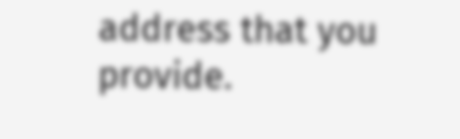address that you provide.